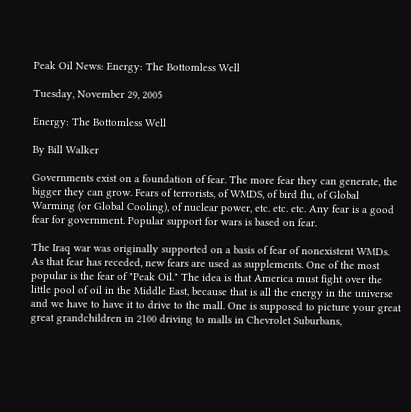Peak Oil News: Energy: The Bottomless Well

Tuesday, November 29, 2005

Energy: The Bottomless Well

By Bill Walker

Governments exist on a foundation of fear. The more fear they can generate, the bigger they can grow. Fears of terrorists, of WMDS, of bird flu, of Global Warming (or Global Cooling), of nuclear power, etc. etc. etc. Any fear is a good fear for government. Popular support for wars is based on fear.

The Iraq war was originally supported on a basis of fear of nonexistent WMDs. As that fear has receded, new fears are used as supplements. One of the most popular is the fear of "Peak Oil." The idea is that America must fight over the little pool of oil in the Middle East, because that is all the energy in the universe and we have to have it to drive to the mall. One is supposed to picture your great great grandchildren in 2100 driving to malls in Chevrolet Suburbans,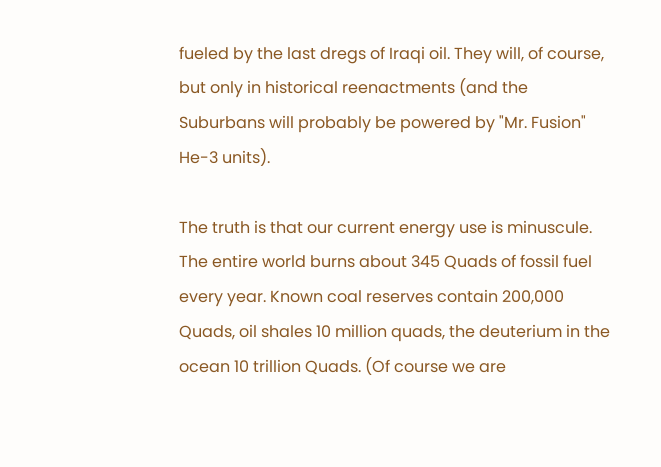fueled by the last dregs of Iraqi oil. They will, of course, but only in historical reenactments (and the Suburbans will probably be powered by "Mr. Fusion" He-3 units).

The truth is that our current energy use is minuscule. The entire world burns about 345 Quads of fossil fuel every year. Known coal reserves contain 200,000 Quads, oil shales 10 million quads, the deuterium in the ocean 10 trillion Quads. (Of course we are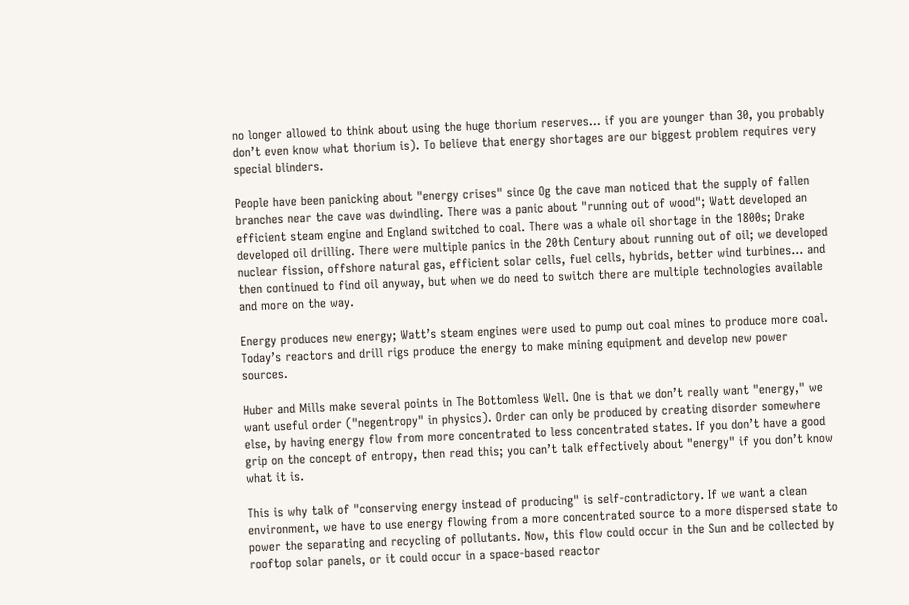no longer allowed to think about using the huge thorium reserves… if you are younger than 30, you probably don’t even know what thorium is). To believe that energy shortages are our biggest problem requires very special blinders.

People have been panicking about "energy crises" since Og the cave man noticed that the supply of fallen branches near the cave was dwindling. There was a panic about "running out of wood"; Watt developed an efficient steam engine and England switched to coal. There was a whale oil shortage in the 1800s; Drake developed oil drilling. There were multiple panics in the 20th Century about running out of oil; we developed nuclear fission, offshore natural gas, efficient solar cells, fuel cells, hybrids, better wind turbines… and then continued to find oil anyway, but when we do need to switch there are multiple technologies available and more on the way.

Energy produces new energy; Watt’s steam engines were used to pump out coal mines to produce more coal. Today’s reactors and drill rigs produce the energy to make mining equipment and develop new power sources.

Huber and Mills make several points in The Bottomless Well. One is that we don’t really want "energy," we want useful order ("negentropy" in physics). Order can only be produced by creating disorder somewhere else, by having energy flow from more concentrated to less concentrated states. If you don’t have a good grip on the concept of entropy, then read this; you can’t talk effectively about "energy" if you don’t know what it is.

This is why talk of "conserving energy instead of producing" is self-contradictory. If we want a clean environment, we have to use energy flowing from a more concentrated source to a more dispersed state to power the separating and recycling of pollutants. Now, this flow could occur in the Sun and be collected by rooftop solar panels, or it could occur in a space-based reactor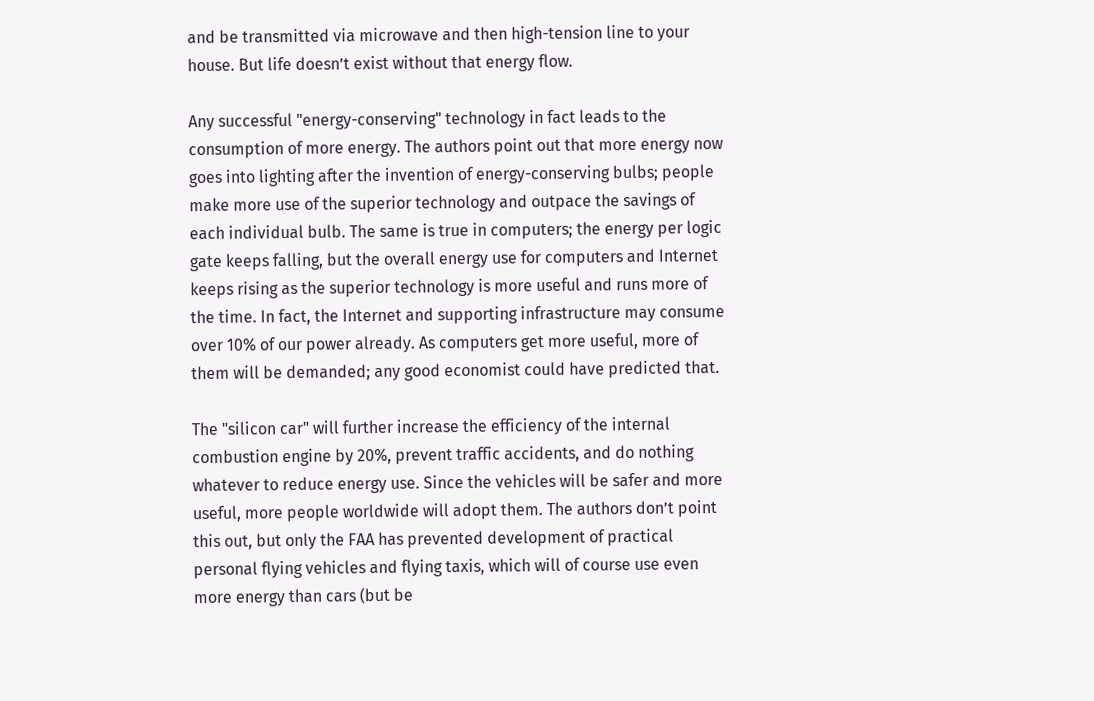and be transmitted via microwave and then high-tension line to your house. But life doesn’t exist without that energy flow.

Any successful "energy-conserving" technology in fact leads to the consumption of more energy. The authors point out that more energy now goes into lighting after the invention of energy-conserving bulbs; people make more use of the superior technology and outpace the savings of each individual bulb. The same is true in computers; the energy per logic gate keeps falling, but the overall energy use for computers and Internet keeps rising as the superior technology is more useful and runs more of the time. In fact, the Internet and supporting infrastructure may consume over 10% of our power already. As computers get more useful, more of them will be demanded; any good economist could have predicted that.

The "silicon car" will further increase the efficiency of the internal combustion engine by 20%, prevent traffic accidents, and do nothing whatever to reduce energy use. Since the vehicles will be safer and more useful, more people worldwide will adopt them. The authors don’t point this out, but only the FAA has prevented development of practical personal flying vehicles and flying taxis, which will of course use even more energy than cars (but be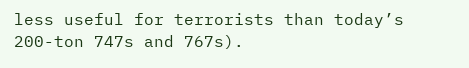less useful for terrorists than today’s 200-ton 747s and 767s).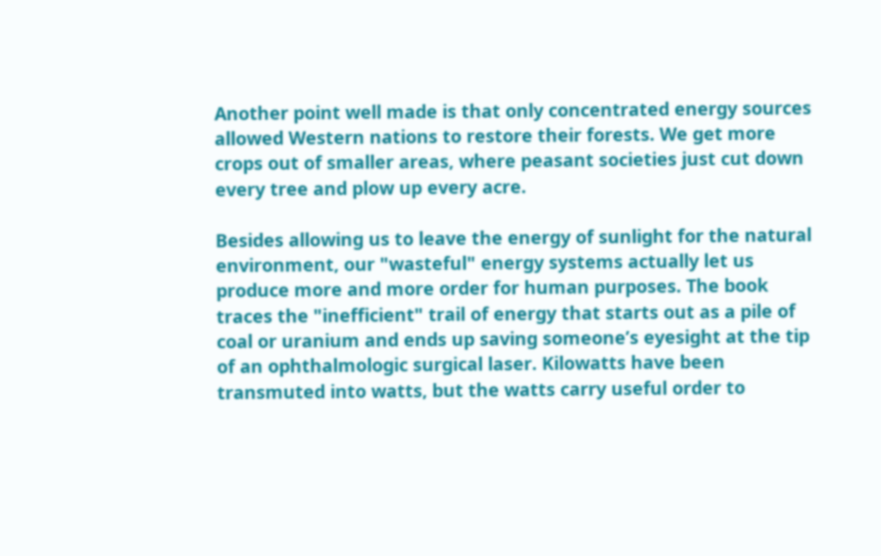Another point well made is that only concentrated energy sources allowed Western nations to restore their forests. We get more crops out of smaller areas, where peasant societies just cut down every tree and plow up every acre.

Besides allowing us to leave the energy of sunlight for the natural environment, our "wasteful" energy systems actually let us produce more and more order for human purposes. The book traces the "inefficient" trail of energy that starts out as a pile of coal or uranium and ends up saving someone’s eyesight at the tip of an ophthalmologic surgical laser. Kilowatts have been transmuted into watts, but the watts carry useful order to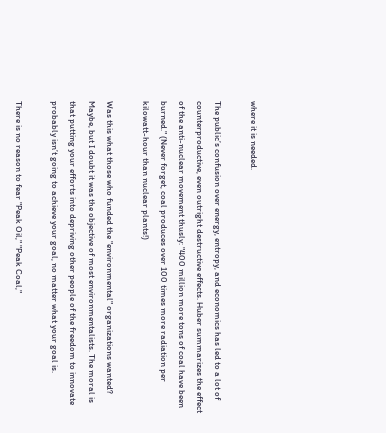where it is needed.

The public’s confusion over energy, entropy, and economics has led to a lot of counterproductive, even outright destructive effects. Huber summarizes the effect of the anti-nuclear movement thusly: "400 million more tons of coal have been burned." (Never forget, coal produces over 100 times more radiation per kilowatt-hour than nuclear plants!)

Was this what those who funded the "environmental" organizations wanted? Maybe, but I doubt it was the objective of most environmentalists. The moral is that putting your efforts into depriving other people of the freedom to innovate probably isn’t going to achieve your goal, no matter what your goal is.

There is no reason to fear "Peak Oil," "Peak Coal,"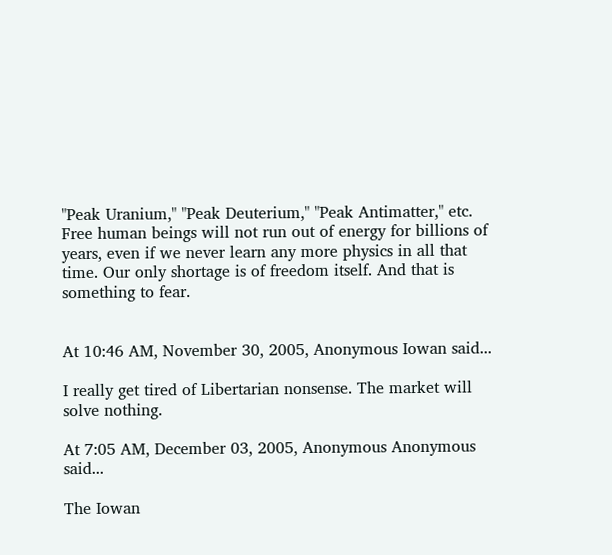"Peak Uranium," "Peak Deuterium," "Peak Antimatter," etc. Free human beings will not run out of energy for billions of years, even if we never learn any more physics in all that time. Our only shortage is of freedom itself. And that is something to fear.


At 10:46 AM, November 30, 2005, Anonymous Iowan said...

I really get tired of Libertarian nonsense. The market will solve nothing.

At 7:05 AM, December 03, 2005, Anonymous Anonymous said...

The Iowan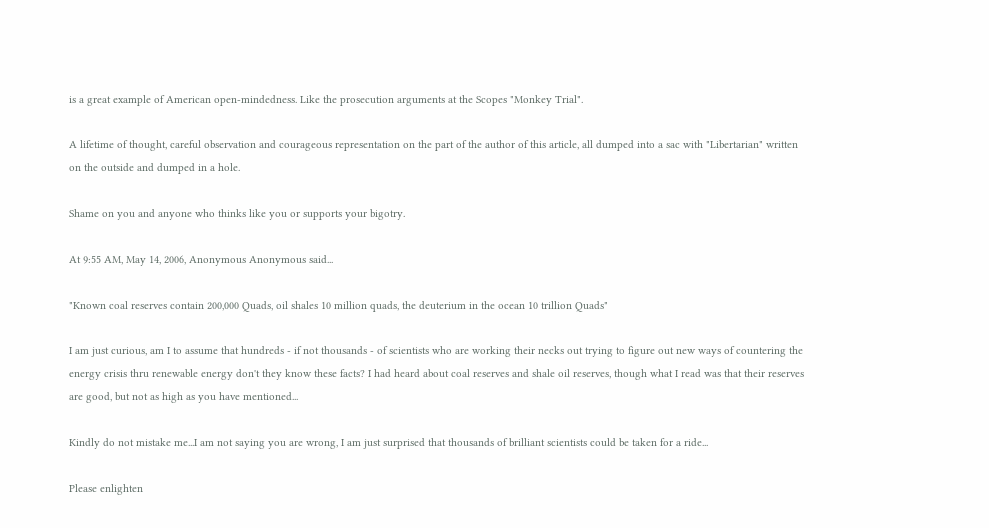is a great example of American open-mindedness. Like the prosecution arguments at the Scopes "Monkey Trial".

A lifetime of thought, careful observation and courageous representation on the part of the author of this article, all dumped into a sac with "Libertarian" written on the outside and dumped in a hole.

Shame on you and anyone who thinks like you or supports your bigotry.

At 9:55 AM, May 14, 2006, Anonymous Anonymous said...

"Known coal reserves contain 200,000 Quads, oil shales 10 million quads, the deuterium in the ocean 10 trillion Quads"

I am just curious, am I to assume that hundreds - if not thousands - of scientists who are working their necks out trying to figure out new ways of countering the energy crisis thru renewable energy don't they know these facts? I had heard about coal reserves and shale oil reserves, though what I read was that their reserves are good, but not as high as you have mentioned...

Kindly do not mistake me...I am not saying you are wrong, I am just surprised that thousands of brilliant scientists could be taken for a ride...

Please enlighten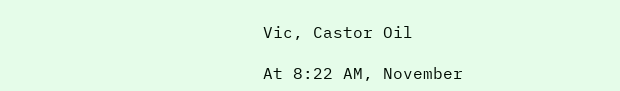Vic, Castor Oil

At 8:22 AM, November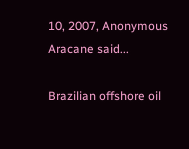10, 2007, Anonymous Aracane said...

Brazilian offshore oil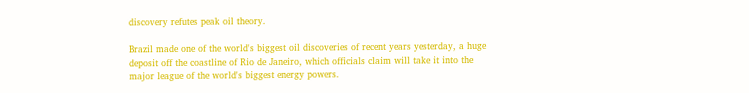discovery refutes peak oil theory.

Brazil made one of the world's biggest oil discoveries of recent years yesterday, a huge deposit off the coastline of Rio de Janeiro, which officials claim will take it into the major league of the world's biggest energy powers.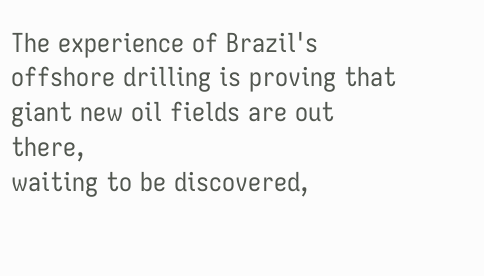The experience of Brazil's offshore drilling is proving that giant new oil fields are out there,
waiting to be discovered,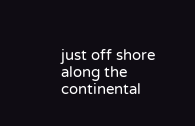just off shore along the continental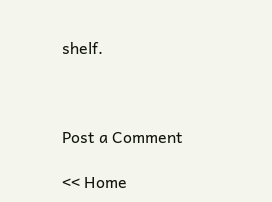shelf.



Post a Comment

<< Home